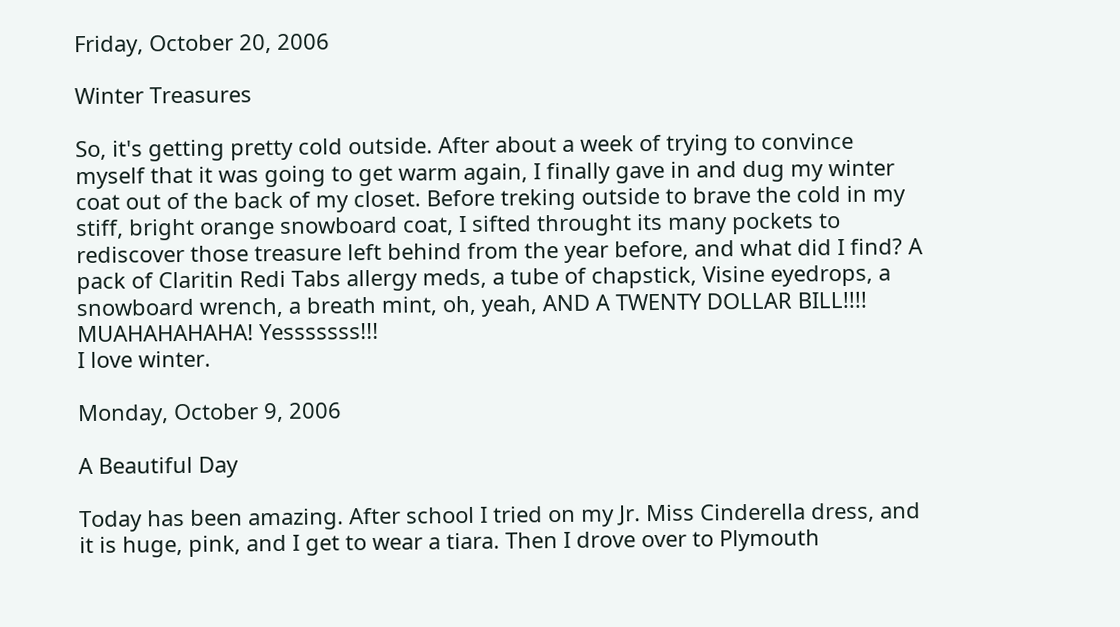Friday, October 20, 2006

Winter Treasures

So, it's getting pretty cold outside. After about a week of trying to convince myself that it was going to get warm again, I finally gave in and dug my winter coat out of the back of my closet. Before treking outside to brave the cold in my stiff, bright orange snowboard coat, I sifted throught its many pockets to rediscover those treasure left behind from the year before, and what did I find? A pack of Claritin Redi Tabs allergy meds, a tube of chapstick, Visine eyedrops, a snowboard wrench, a breath mint, oh, yeah, AND A TWENTY DOLLAR BILL!!!! MUAHAHAHAHA! Yesssssss!!!
I love winter.

Monday, October 9, 2006

A Beautiful Day

Today has been amazing. After school I tried on my Jr. Miss Cinderella dress, and it is huge, pink, and I get to wear a tiara. Then I drove over to Plymouth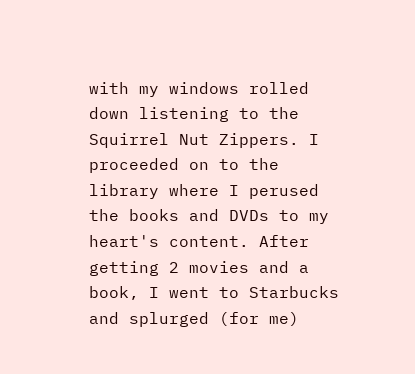with my windows rolled down listening to the Squirrel Nut Zippers. I proceeded on to the library where I perused the books and DVDs to my heart's content. After getting 2 movies and a book, I went to Starbucks and splurged (for me)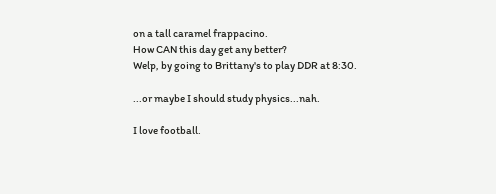on a tall caramel frappacino.
How CAN this day get any better?
Welp, by going to Brittany's to play DDR at 8:30.

...or maybe I should study physics...nah.

I love football.